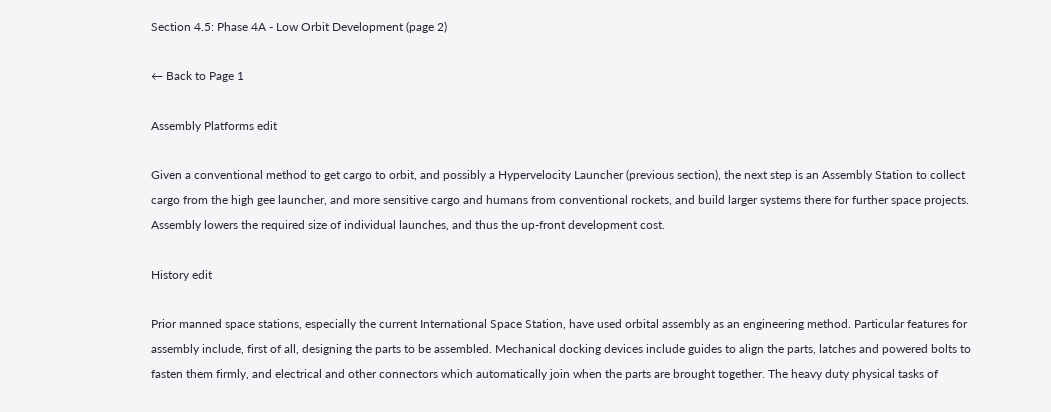Section 4.5: Phase 4A - Low Orbit Development (page 2)

← Back to Page 1

Assembly Platforms edit

Given a conventional method to get cargo to orbit, and possibly a Hypervelocity Launcher (previous section), the next step is an Assembly Station to collect cargo from the high gee launcher, and more sensitive cargo and humans from conventional rockets, and build larger systems there for further space projects. Assembly lowers the required size of individual launches, and thus the up-front development cost.

History edit

Prior manned space stations, especially the current International Space Station, have used orbital assembly as an engineering method. Particular features for assembly include, first of all, designing the parts to be assembled. Mechanical docking devices include guides to align the parts, latches and powered bolts to fasten them firmly, and electrical and other connectors which automatically join when the parts are brought together. The heavy duty physical tasks of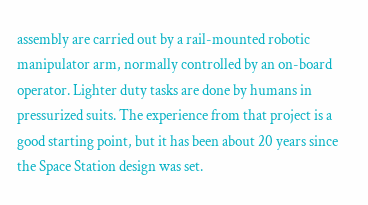assembly are carried out by a rail-mounted robotic manipulator arm, normally controlled by an on-board operator. Lighter duty tasks are done by humans in pressurized suits. The experience from that project is a good starting point, but it has been about 20 years since the Space Station design was set.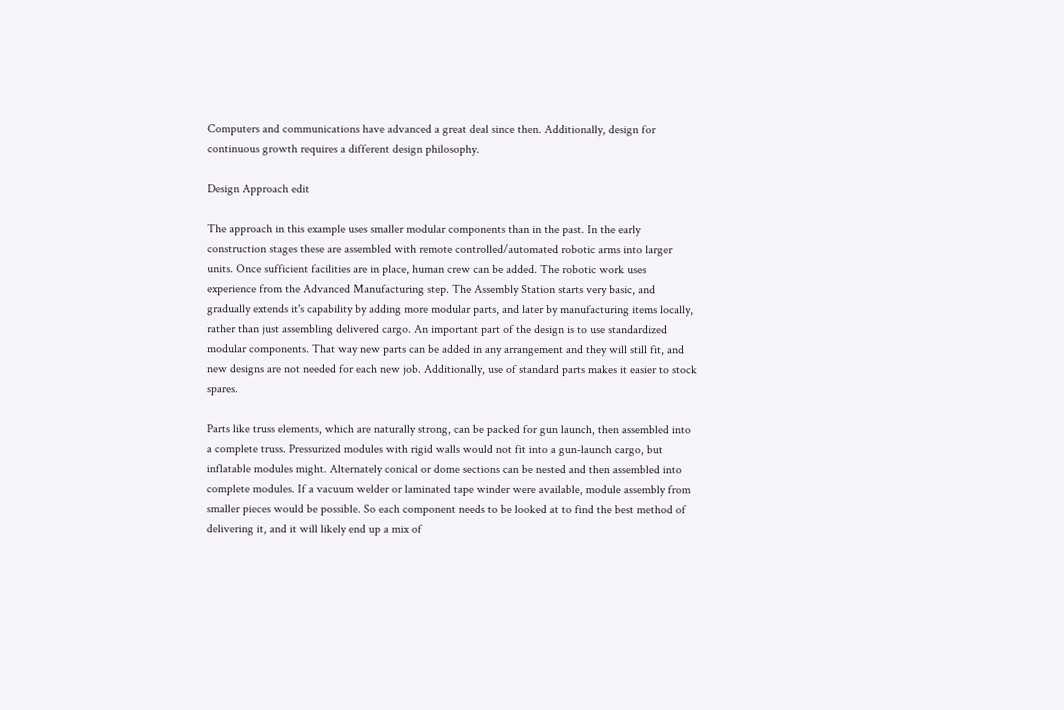Computers and communications have advanced a great deal since then. Additionally, design for continuous growth requires a different design philosophy.

Design Approach edit

The approach in this example uses smaller modular components than in the past. In the early construction stages these are assembled with remote controlled/automated robotic arms into larger units. Once sufficient facilities are in place, human crew can be added. The robotic work uses experience from the Advanced Manufacturing step. The Assembly Station starts very basic, and gradually extends it's capability by adding more modular parts, and later by manufacturing items locally, rather than just assembling delivered cargo. An important part of the design is to use standardized modular components. That way new parts can be added in any arrangement and they will still fit, and new designs are not needed for each new job. Additionally, use of standard parts makes it easier to stock spares.

Parts like truss elements, which are naturally strong, can be packed for gun launch, then assembled into a complete truss. Pressurized modules with rigid walls would not fit into a gun-launch cargo, but inflatable modules might. Alternately conical or dome sections can be nested and then assembled into complete modules. If a vacuum welder or laminated tape winder were available, module assembly from smaller pieces would be possible. So each component needs to be looked at to find the best method of delivering it, and it will likely end up a mix of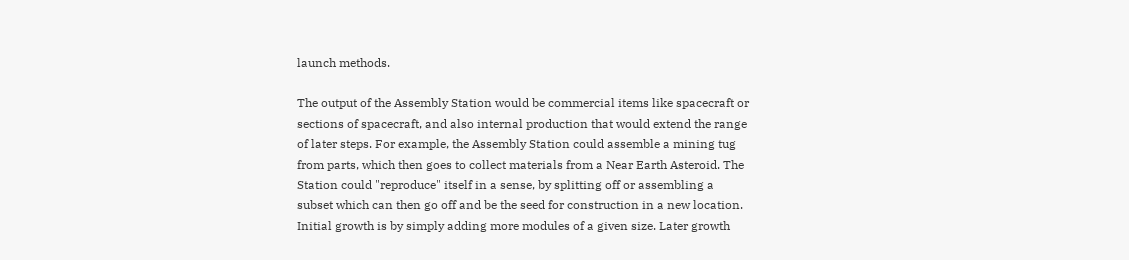launch methods.

The output of the Assembly Station would be commercial items like spacecraft or sections of spacecraft, and also internal production that would extend the range of later steps. For example, the Assembly Station could assemble a mining tug from parts, which then goes to collect materials from a Near Earth Asteroid. The Station could "reproduce" itself in a sense, by splitting off or assembling a subset which can then go off and be the seed for construction in a new location. Initial growth is by simply adding more modules of a given size. Later growth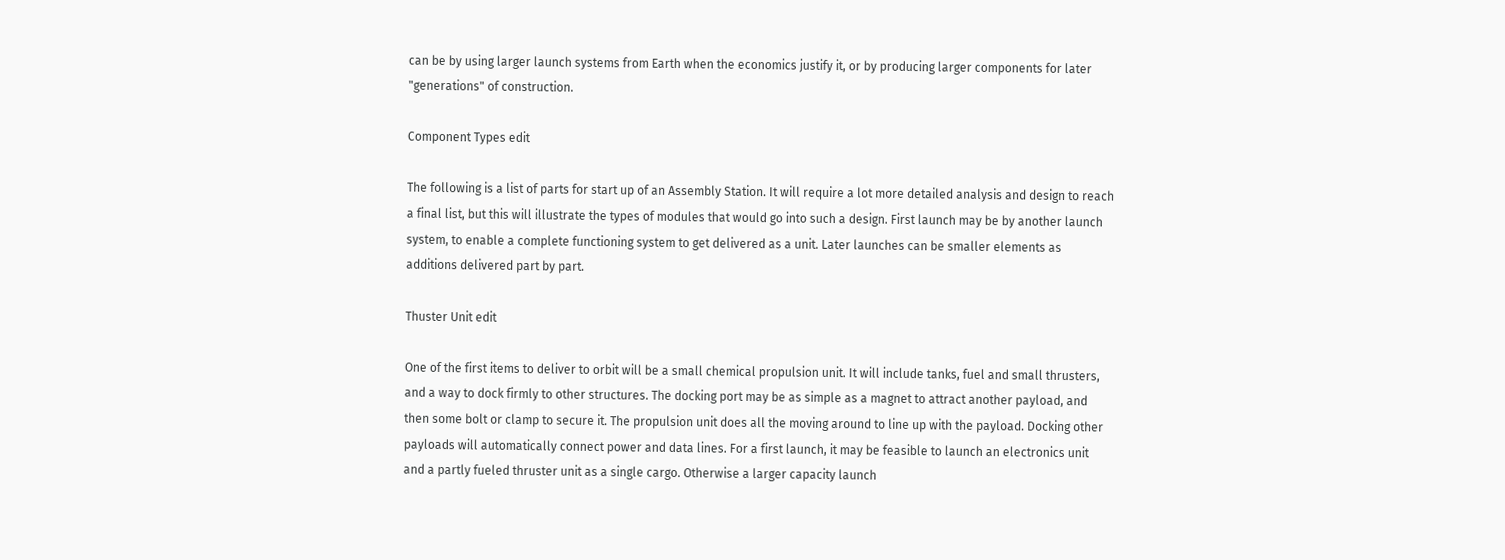can be by using larger launch systems from Earth when the economics justify it, or by producing larger components for later "generations" of construction.

Component Types edit

The following is a list of parts for start up of an Assembly Station. It will require a lot more detailed analysis and design to reach a final list, but this will illustrate the types of modules that would go into such a design. First launch may be by another launch system, to enable a complete functioning system to get delivered as a unit. Later launches can be smaller elements as additions delivered part by part.

Thuster Unit edit

One of the first items to deliver to orbit will be a small chemical propulsion unit. It will include tanks, fuel and small thrusters, and a way to dock firmly to other structures. The docking port may be as simple as a magnet to attract another payload, and then some bolt or clamp to secure it. The propulsion unit does all the moving around to line up with the payload. Docking other payloads will automatically connect power and data lines. For a first launch, it may be feasible to launch an electronics unit and a partly fueled thruster unit as a single cargo. Otherwise a larger capacity launch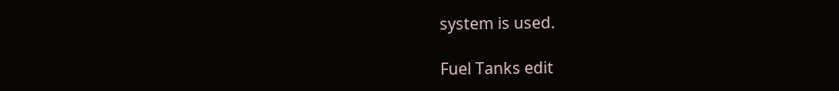system is used.

Fuel Tanks edit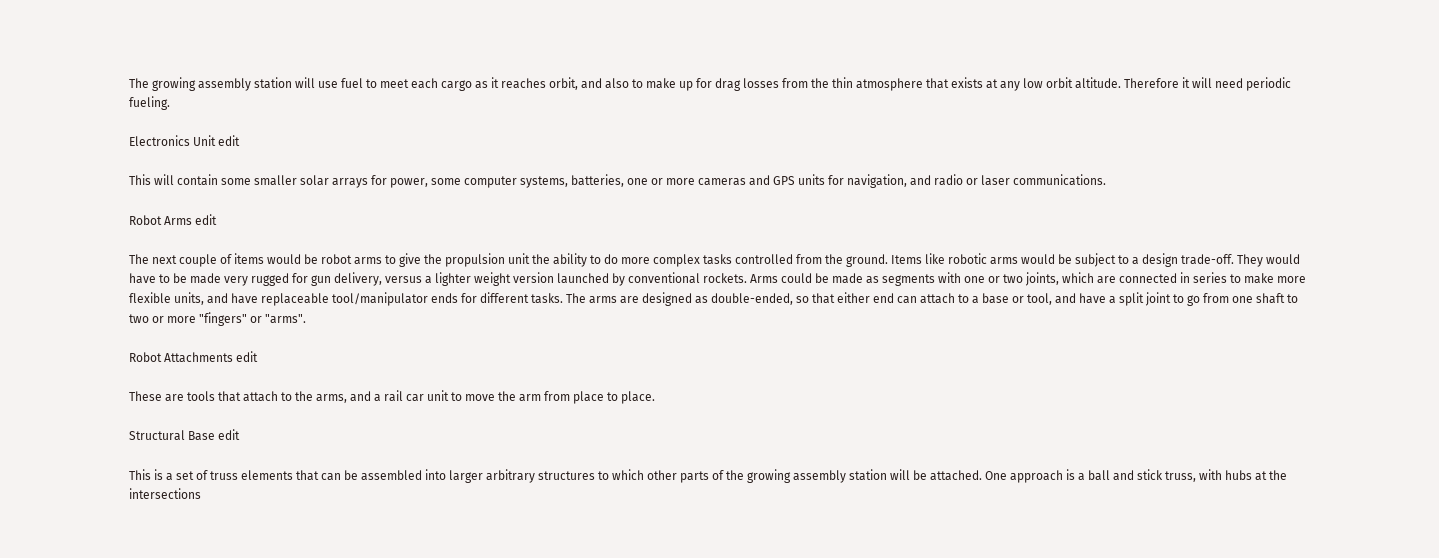The growing assembly station will use fuel to meet each cargo as it reaches orbit, and also to make up for drag losses from the thin atmosphere that exists at any low orbit altitude. Therefore it will need periodic fueling.

Electronics Unit edit

This will contain some smaller solar arrays for power, some computer systems, batteries, one or more cameras and GPS units for navigation, and radio or laser communications.

Robot Arms edit

The next couple of items would be robot arms to give the propulsion unit the ability to do more complex tasks controlled from the ground. Items like robotic arms would be subject to a design trade-off. They would have to be made very rugged for gun delivery, versus a lighter weight version launched by conventional rockets. Arms could be made as segments with one or two joints, which are connected in series to make more flexible units, and have replaceable tool/manipulator ends for different tasks. The arms are designed as double-ended, so that either end can attach to a base or tool, and have a split joint to go from one shaft to two or more "fingers" or "arms".

Robot Attachments edit

These are tools that attach to the arms, and a rail car unit to move the arm from place to place.

Structural Base edit

This is a set of truss elements that can be assembled into larger arbitrary structures to which other parts of the growing assembly station will be attached. One approach is a ball and stick truss, with hubs at the intersections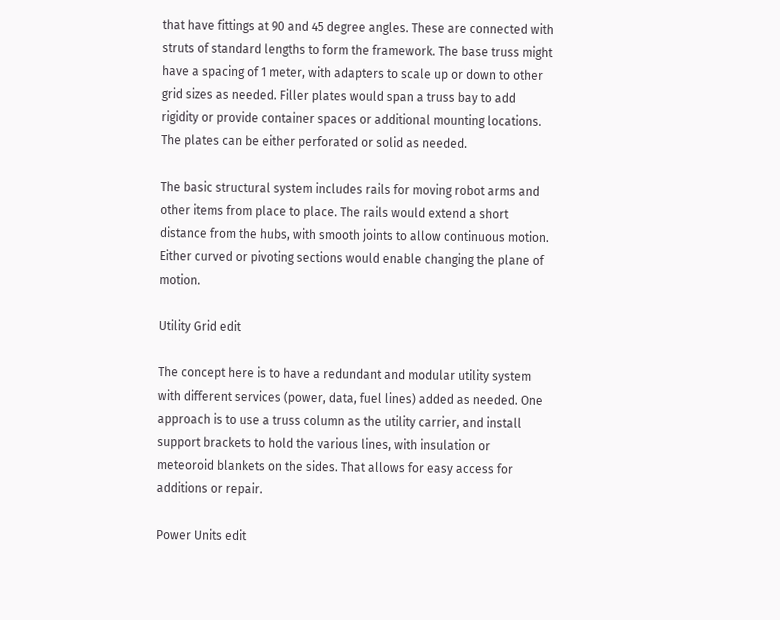that have fittings at 90 and 45 degree angles. These are connected with struts of standard lengths to form the framework. The base truss might have a spacing of 1 meter, with adapters to scale up or down to other grid sizes as needed. Filler plates would span a truss bay to add rigidity or provide container spaces or additional mounting locations. The plates can be either perforated or solid as needed.

The basic structural system includes rails for moving robot arms and other items from place to place. The rails would extend a short distance from the hubs, with smooth joints to allow continuous motion. Either curved or pivoting sections would enable changing the plane of motion.

Utility Grid edit

The concept here is to have a redundant and modular utility system with different services (power, data, fuel lines) added as needed. One approach is to use a truss column as the utility carrier, and install support brackets to hold the various lines, with insulation or meteoroid blankets on the sides. That allows for easy access for additions or repair.

Power Units edit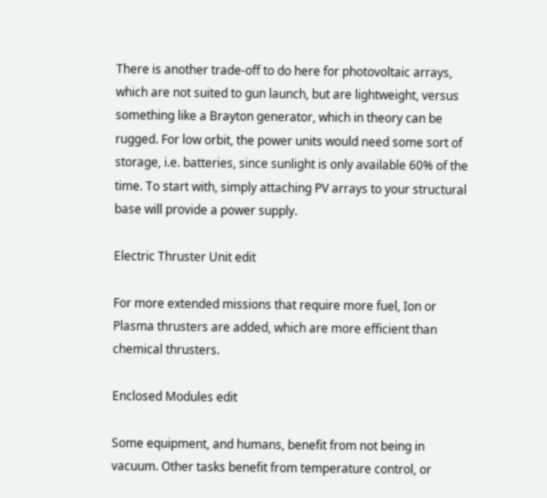There is another trade-off to do here for photovoltaic arrays, which are not suited to gun launch, but are lightweight, versus something like a Brayton generator, which in theory can be rugged. For low orbit, the power units would need some sort of storage, i.e. batteries, since sunlight is only available 60% of the time. To start with, simply attaching PV arrays to your structural base will provide a power supply.

Electric Thruster Unit edit

For more extended missions that require more fuel, Ion or Plasma thrusters are added, which are more efficient than chemical thrusters.

Enclosed Modules edit

Some equipment, and humans, benefit from not being in vacuum. Other tasks benefit from temperature control, or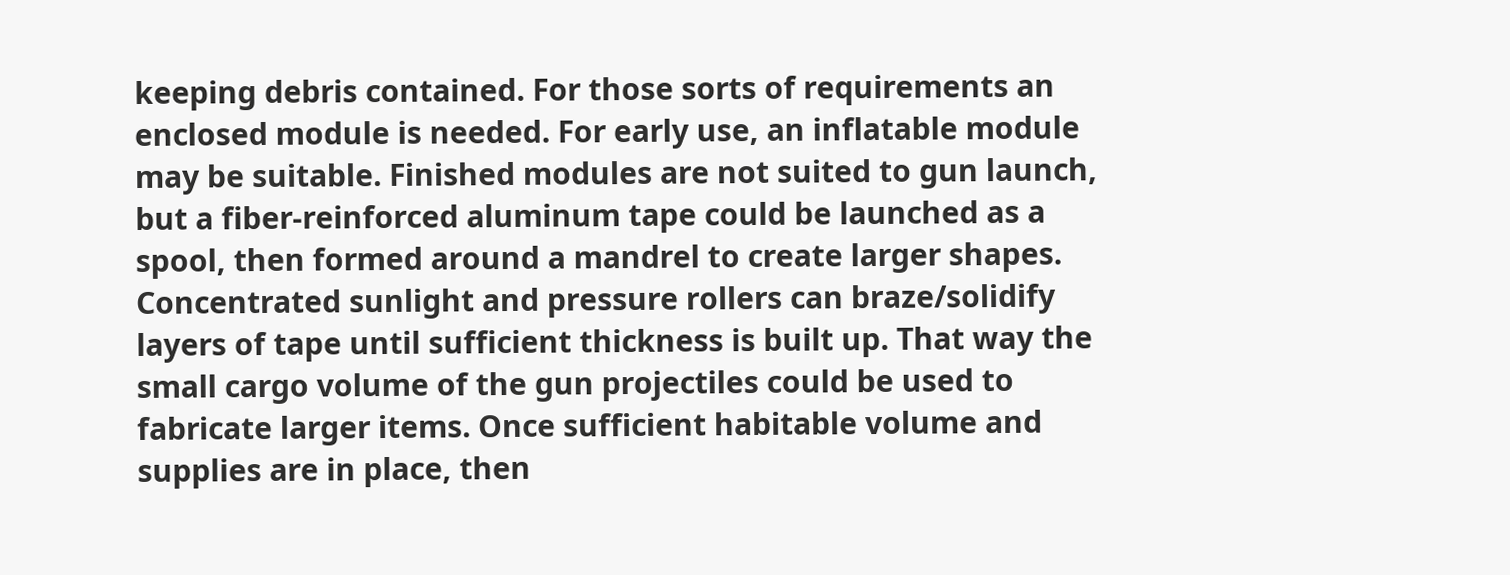keeping debris contained. For those sorts of requirements an enclosed module is needed. For early use, an inflatable module may be suitable. Finished modules are not suited to gun launch, but a fiber-reinforced aluminum tape could be launched as a spool, then formed around a mandrel to create larger shapes. Concentrated sunlight and pressure rollers can braze/solidify layers of tape until sufficient thickness is built up. That way the small cargo volume of the gun projectiles could be used to fabricate larger items. Once sufficient habitable volume and supplies are in place, then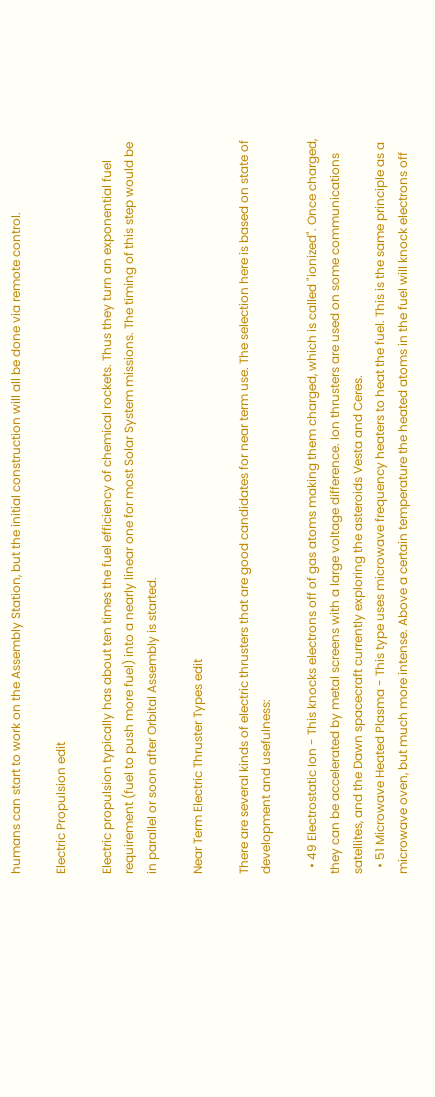humans can start to work on the Assembly Station, but the initial construction will all be done via remote control.

Electric Propulsion edit

Electric propulsion typically has about ten times the fuel efficiency of chemical rockets. Thus they turn an exponential fuel requirement (fuel to push more fuel) into a nearly linear one for most Solar System missions. The timing of this step would be in parallel or soon after Orbital Assembly is started.

Near Term Electric Thruster Types edit

There are several kinds of electric thrusters that are good candidates for near term use. The selection here is based on state of development and usefulness:

  • 49 Electrostatic Ion - This knocks electrons off of gas atoms making them charged, which is called "ionized". Once charged, they can be accelerated by metal screens with a large voltage difference. Ion thrusters are used on some communications satellites, and the Dawn spacecraft currently exploring the asteroids Vesta and Ceres.
  • 51 Microwave Heated Plasma - This type uses microwave frequency heaters to heat the fuel. This is the same principle as a microwave oven, but much more intense. Above a certain temperature the heated atoms in the fuel will knock electrons off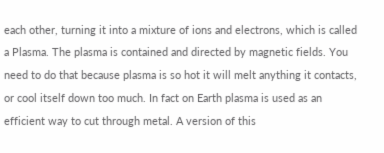each other, turning it into a mixture of ions and electrons, which is called a Plasma. The plasma is contained and directed by magnetic fields. You need to do that because plasma is so hot it will melt anything it contacts, or cool itself down too much. In fact on Earth plasma is used as an efficient way to cut through metal. A version of this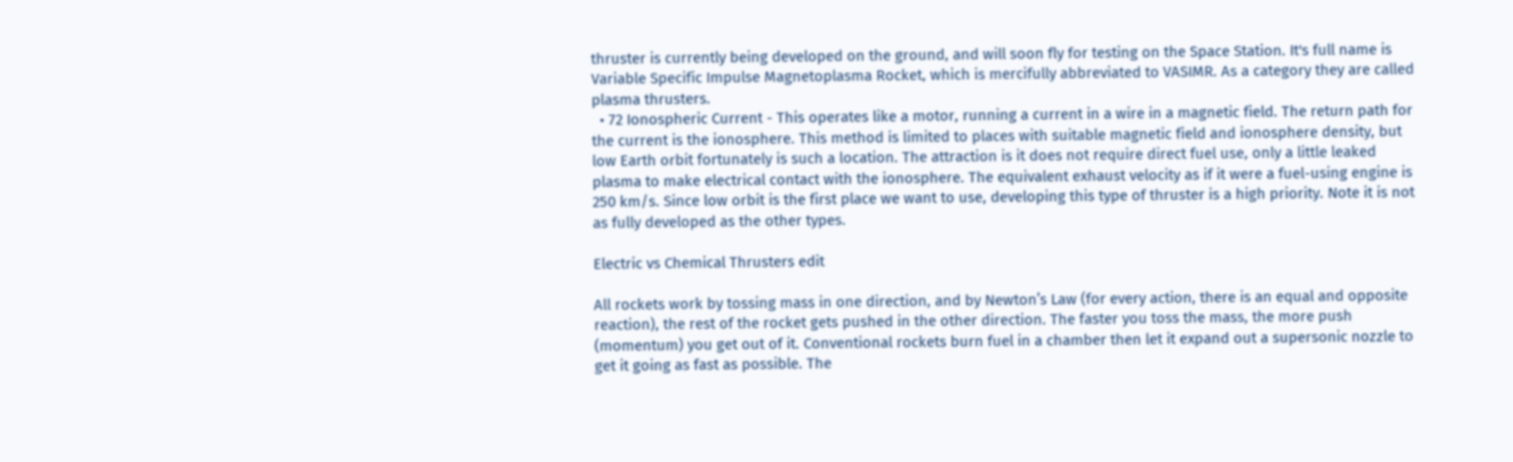thruster is currently being developed on the ground, and will soon fly for testing on the Space Station. It's full name is Variable Specific Impulse Magnetoplasma Rocket, which is mercifully abbreviated to VASIMR. As a category they are called plasma thrusters.
  • 72 Ionospheric Current - This operates like a motor, running a current in a wire in a magnetic field. The return path for the current is the ionosphere. This method is limited to places with suitable magnetic field and ionosphere density, but low Earth orbit fortunately is such a location. The attraction is it does not require direct fuel use, only a little leaked plasma to make electrical contact with the ionosphere. The equivalent exhaust velocity as if it were a fuel-using engine is 250 km/s. Since low orbit is the first place we want to use, developing this type of thruster is a high priority. Note it is not as fully developed as the other types.

Electric vs Chemical Thrusters edit

All rockets work by tossing mass in one direction, and by Newton’s Law (for every action, there is an equal and opposite reaction), the rest of the rocket gets pushed in the other direction. The faster you toss the mass, the more push (momentum) you get out of it. Conventional rockets burn fuel in a chamber then let it expand out a supersonic nozzle to get it going as fast as possible. The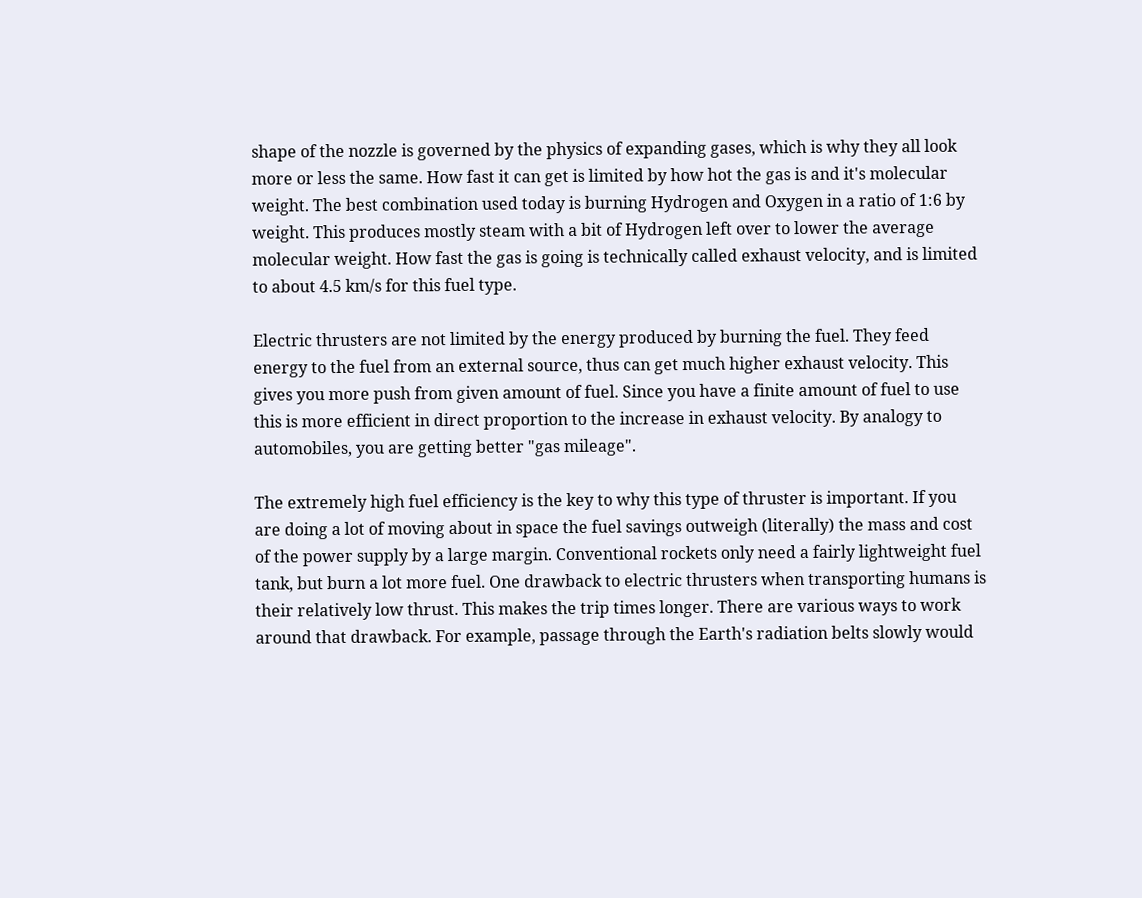shape of the nozzle is governed by the physics of expanding gases, which is why they all look more or less the same. How fast it can get is limited by how hot the gas is and it's molecular weight. The best combination used today is burning Hydrogen and Oxygen in a ratio of 1:6 by weight. This produces mostly steam with a bit of Hydrogen left over to lower the average molecular weight. How fast the gas is going is technically called exhaust velocity, and is limited to about 4.5 km/s for this fuel type.

Electric thrusters are not limited by the energy produced by burning the fuel. They feed energy to the fuel from an external source, thus can get much higher exhaust velocity. This gives you more push from given amount of fuel. Since you have a finite amount of fuel to use this is more efficient in direct proportion to the increase in exhaust velocity. By analogy to automobiles, you are getting better "gas mileage".

The extremely high fuel efficiency is the key to why this type of thruster is important. If you are doing a lot of moving about in space the fuel savings outweigh (literally) the mass and cost of the power supply by a large margin. Conventional rockets only need a fairly lightweight fuel tank, but burn a lot more fuel. One drawback to electric thrusters when transporting humans is their relatively low thrust. This makes the trip times longer. There are various ways to work around that drawback. For example, passage through the Earth's radiation belts slowly would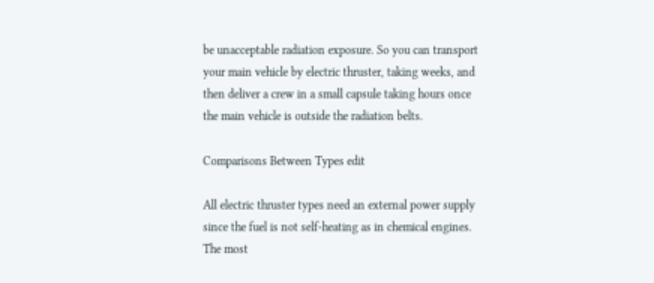be unacceptable radiation exposure. So you can transport your main vehicle by electric thruster, taking weeks, and then deliver a crew in a small capsule taking hours once the main vehicle is outside the radiation belts.

Comparisons Between Types edit

All electric thruster types need an external power supply since the fuel is not self-heating as in chemical engines. The most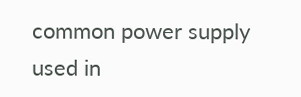common power supply used in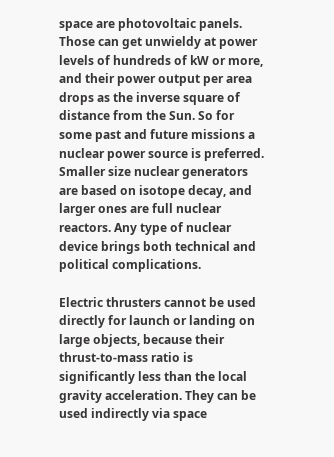space are photovoltaic panels. Those can get unwieldy at power levels of hundreds of kW or more, and their power output per area drops as the inverse square of distance from the Sun. So for some past and future missions a nuclear power source is preferred. Smaller size nuclear generators are based on isotope decay, and larger ones are full nuclear reactors. Any type of nuclear device brings both technical and political complications.

Electric thrusters cannot be used directly for launch or landing on large objects, because their thrust-to-mass ratio is significantly less than the local gravity acceleration. They can be used indirectly via space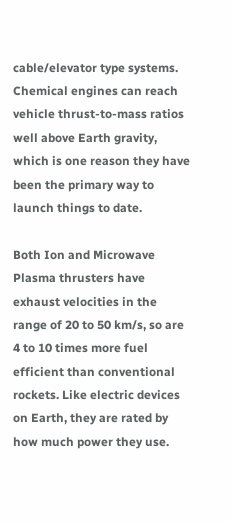cable/elevator type systems. Chemical engines can reach vehicle thrust-to-mass ratios well above Earth gravity, which is one reason they have been the primary way to launch things to date.

Both Ion and Microwave Plasma thrusters have exhaust velocities in the range of 20 to 50 km/s, so are 4 to 10 times more fuel efficient than conventional rockets. Like electric devices on Earth, they are rated by how much power they use.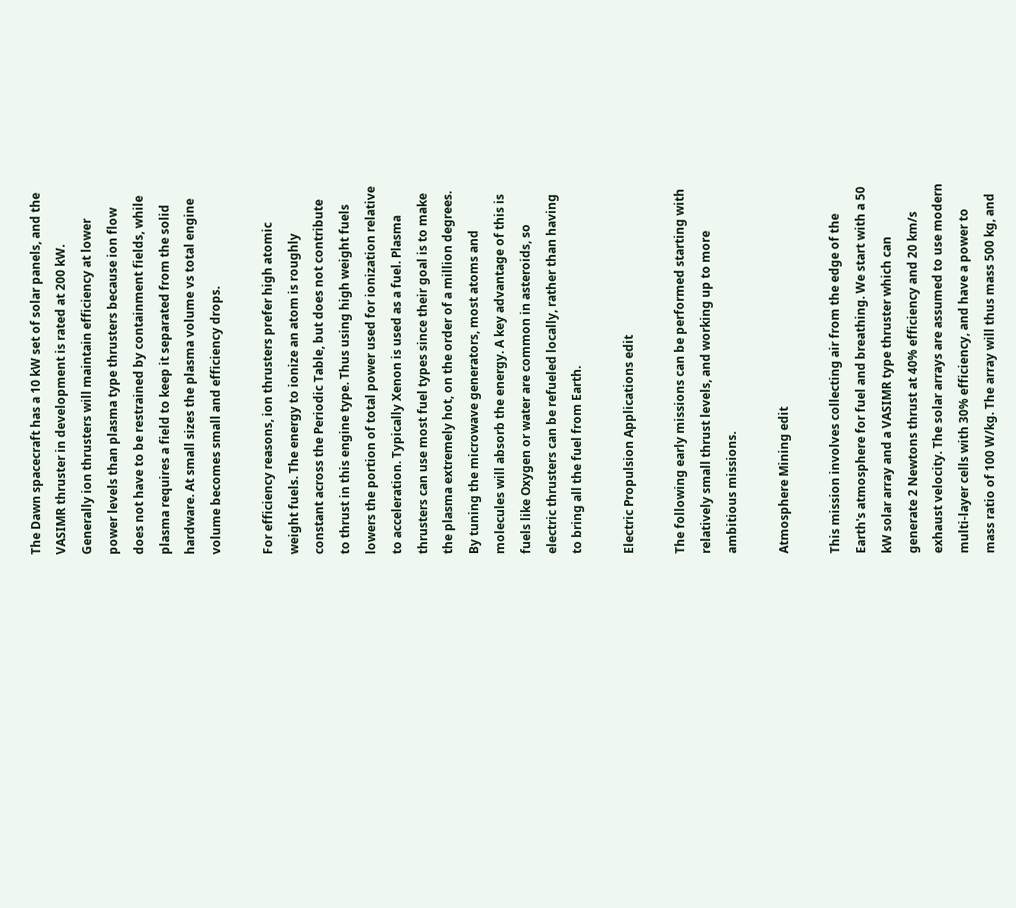The Dawn spacecraft has a 10 kW set of solar panels, and the VASIMR thruster in development is rated at 200 kW. Generally ion thrusters will maintain efficiency at lower power levels than plasma type thrusters because ion flow does not have to be restrained by containment fields, while plasma requires a field to keep it separated from the solid hardware. At small sizes the plasma volume vs total engine volume becomes small and efficiency drops.

For efficiency reasons, ion thrusters prefer high atomic weight fuels. The energy to ionize an atom is roughly constant across the Periodic Table, but does not contribute to thrust in this engine type. Thus using high weight fuels lowers the portion of total power used for ionization relative to acceleration. Typically Xenon is used as a fuel. Plasma thrusters can use most fuel types since their goal is to make the plasma extremely hot, on the order of a million degrees. By tuning the microwave generators, most atoms and molecules will absorb the energy. A key advantage of this is fuels like Oxygen or water are common in asteroids, so electric thrusters can be refueled locally, rather than having to bring all the fuel from Earth.

Electric Propulsion Applications edit

The following early missions can be performed starting with relatively small thrust levels, and working up to more ambitious missions.

Atmosphere Mining edit

This mission involves collecting air from the edge of the Earth's atmosphere for fuel and breathing. We start with a 50 kW solar array and a VASIMR type thruster which can generate 2 Newtons thrust at 40% efficiency and 20 km/s exhaust velocity. The solar arrays are assumed to use modern multi-layer cells with 30% efficiency, and have a power to mass ratio of 100 W/kg. The array will thus mass 500 kg, and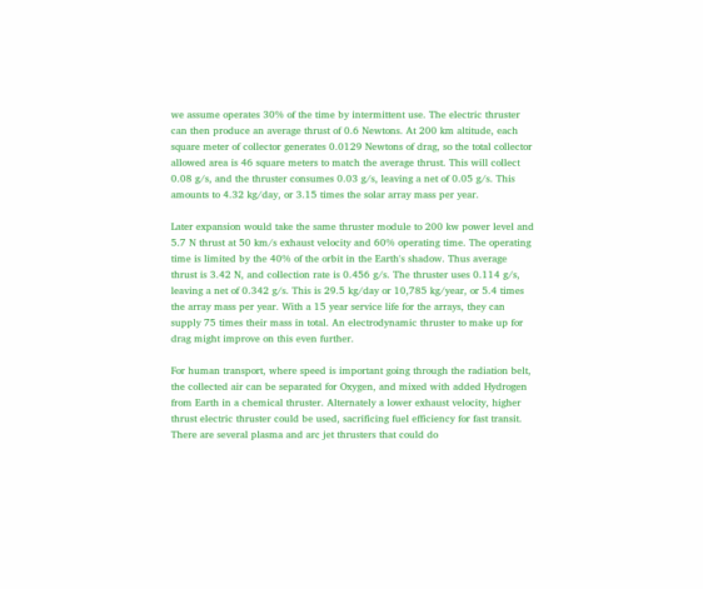we assume operates 30% of the time by intermittent use. The electric thruster can then produce an average thrust of 0.6 Newtons. At 200 km altitude, each square meter of collector generates 0.0129 Newtons of drag, so the total collector allowed area is 46 square meters to match the average thrust. This will collect 0.08 g/s, and the thruster consumes 0.03 g/s, leaving a net of 0.05 g/s. This amounts to 4.32 kg/day, or 3.15 times the solar array mass per year.

Later expansion would take the same thruster module to 200 kw power level and 5.7 N thrust at 50 km/s exhaust velocity and 60% operating time. The operating time is limited by the 40% of the orbit in the Earth's shadow. Thus average thrust is 3.42 N, and collection rate is 0.456 g/s. The thruster uses 0.114 g/s, leaving a net of 0.342 g/s. This is 29.5 kg/day or 10,785 kg/year, or 5.4 times the array mass per year. With a 15 year service life for the arrays, they can supply 75 times their mass in total. An electrodynamic thruster to make up for drag might improve on this even further.

For human transport, where speed is important going through the radiation belt, the collected air can be separated for Oxygen, and mixed with added Hydrogen from Earth in a chemical thruster. Alternately a lower exhaust velocity, higher thrust electric thruster could be used, sacrificing fuel efficiency for fast transit. There are several plasma and arc jet thrusters that could do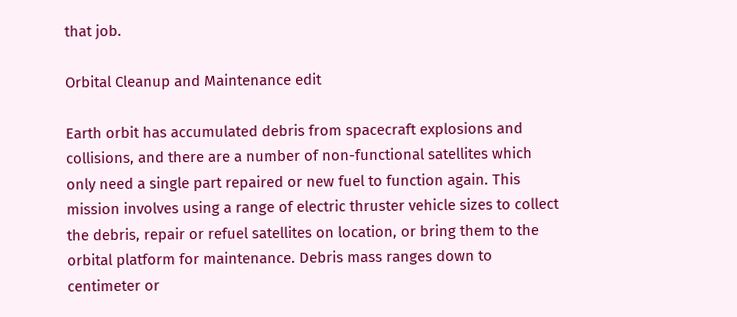that job.

Orbital Cleanup and Maintenance edit

Earth orbit has accumulated debris from spacecraft explosions and collisions, and there are a number of non-functional satellites which only need a single part repaired or new fuel to function again. This mission involves using a range of electric thruster vehicle sizes to collect the debris, repair or refuel satellites on location, or bring them to the orbital platform for maintenance. Debris mass ranges down to centimeter or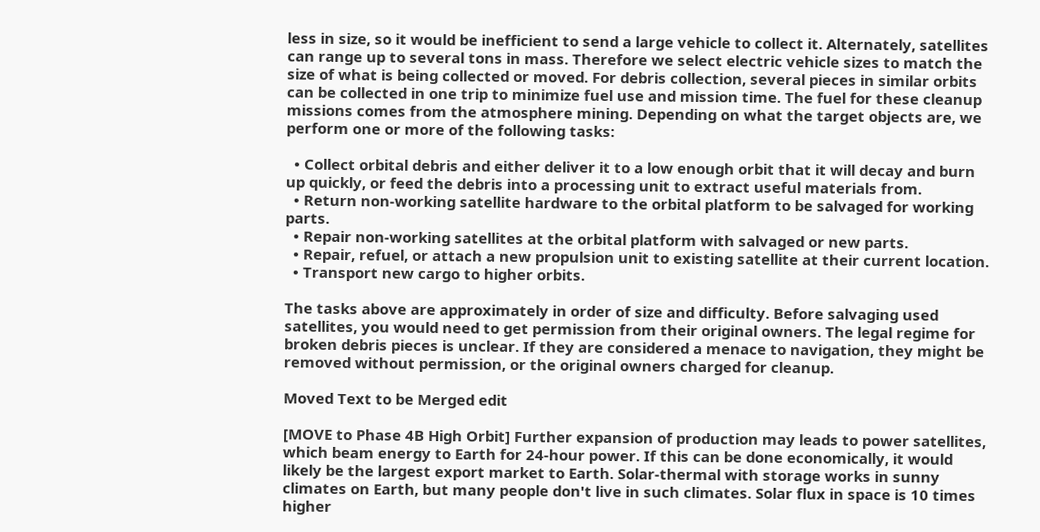less in size, so it would be inefficient to send a large vehicle to collect it. Alternately, satellites can range up to several tons in mass. Therefore we select electric vehicle sizes to match the size of what is being collected or moved. For debris collection, several pieces in similar orbits can be collected in one trip to minimize fuel use and mission time. The fuel for these cleanup missions comes from the atmosphere mining. Depending on what the target objects are, we perform one or more of the following tasks:

  • Collect orbital debris and either deliver it to a low enough orbit that it will decay and burn up quickly, or feed the debris into a processing unit to extract useful materials from.
  • Return non-working satellite hardware to the orbital platform to be salvaged for working parts.
  • Repair non-working satellites at the orbital platform with salvaged or new parts.
  • Repair, refuel, or attach a new propulsion unit to existing satellite at their current location.
  • Transport new cargo to higher orbits.

The tasks above are approximately in order of size and difficulty. Before salvaging used satellites, you would need to get permission from their original owners. The legal regime for broken debris pieces is unclear. If they are considered a menace to navigation, they might be removed without permission, or the original owners charged for cleanup.

Moved Text to be Merged edit

[MOVE to Phase 4B High Orbit] Further expansion of production may leads to power satellites, which beam energy to Earth for 24-hour power. If this can be done economically, it would likely be the largest export market to Earth. Solar-thermal with storage works in sunny climates on Earth, but many people don't live in such climates. Solar flux in space is 10 times higher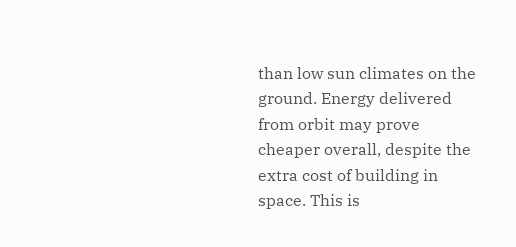than low sun climates on the ground. Energy delivered from orbit may prove cheaper overall, despite the extra cost of building in space. This is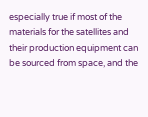especially true if most of the materials for the satellites and their production equipment can be sourced from space, and the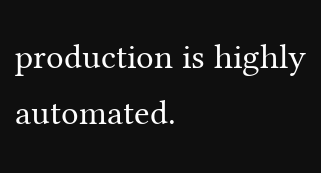production is highly automated.